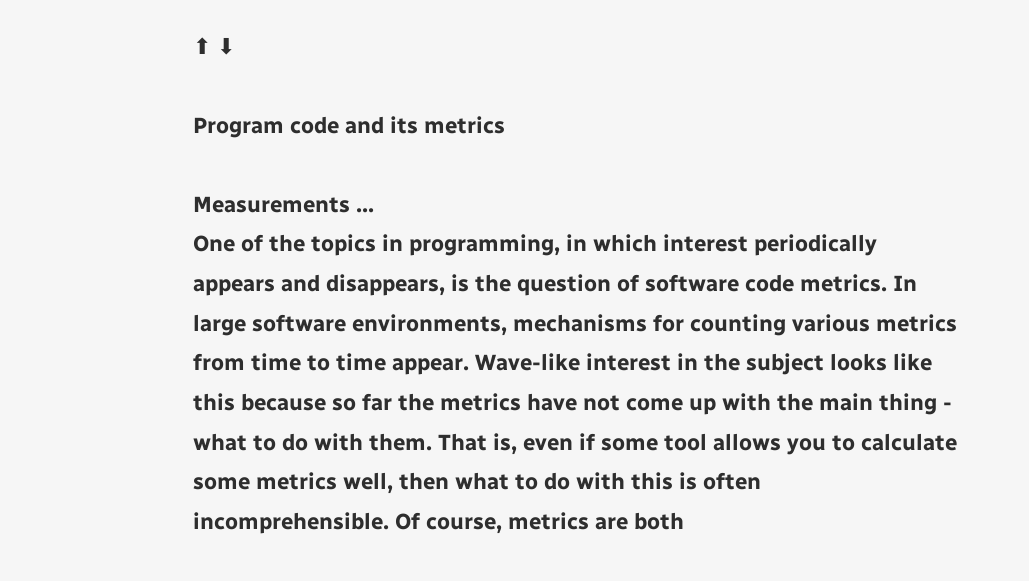⬆ ⬇

Program code and its metrics

Measurements ...
One of the topics in programming, in which interest periodically appears and disappears, is the question of software code metrics. In large software environments, mechanisms for counting various metrics from time to time appear. Wave-like interest in the subject looks like this because so far the metrics have not come up with the main thing - what to do with them. That is, even if some tool allows you to calculate some metrics well, then what to do with this is often incomprehensible. Of course, metrics are both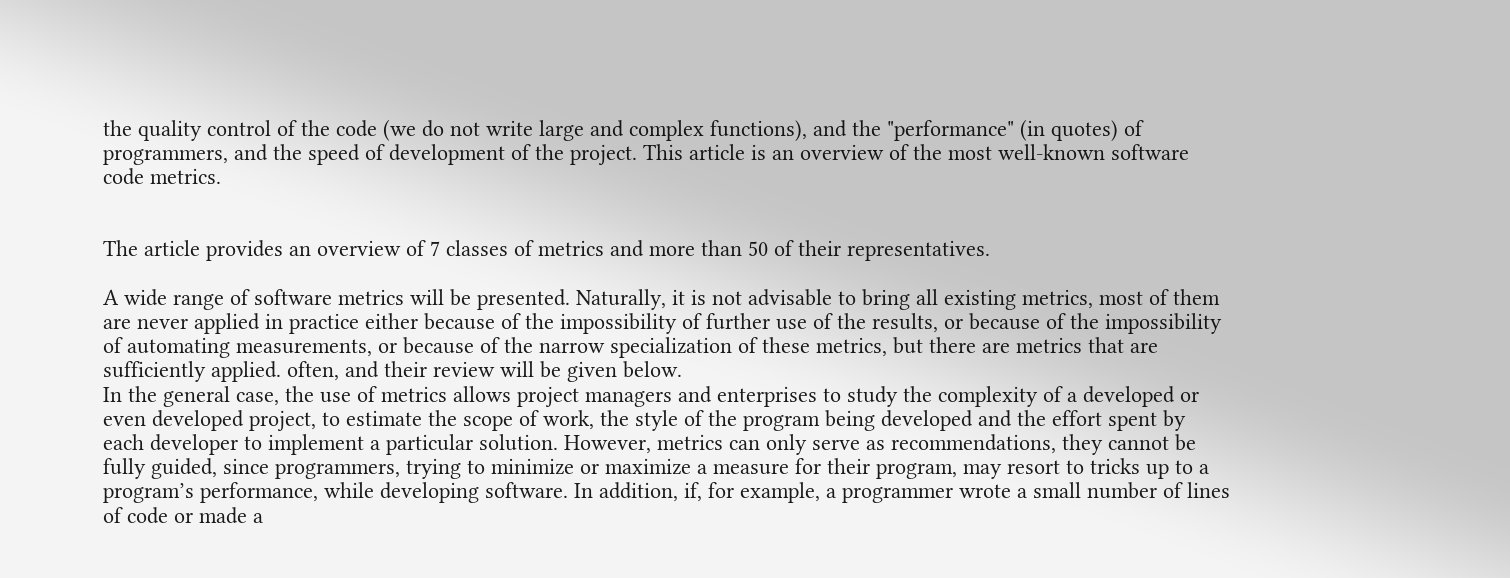the quality control of the code (we do not write large and complex functions), and the "performance" (in quotes) of programmers, and the speed of development of the project. This article is an overview of the most well-known software code metrics.


The article provides an overview of 7 classes of metrics and more than 50 of their representatives.

A wide range of software metrics will be presented. Naturally, it is not advisable to bring all existing metrics, most of them are never applied in practice either because of the impossibility of further use of the results, or because of the impossibility of automating measurements, or because of the narrow specialization of these metrics, but there are metrics that are sufficiently applied. often, and their review will be given below.
In the general case, the use of metrics allows project managers and enterprises to study the complexity of a developed or even developed project, to estimate the scope of work, the style of the program being developed and the effort spent by each developer to implement a particular solution. However, metrics can only serve as recommendations, they cannot be fully guided, since programmers, trying to minimize or maximize a measure for their program, may resort to tricks up to a program’s performance, while developing software. In addition, if, for example, a programmer wrote a small number of lines of code or made a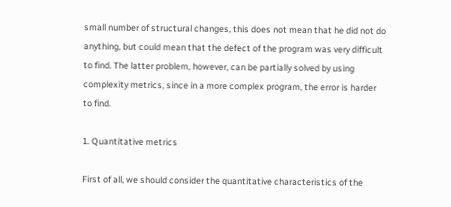small number of structural changes, this does not mean that he did not do anything, but could mean that the defect of the program was very difficult to find. The latter problem, however, can be partially solved by using complexity metrics, since in a more complex program, the error is harder to find.

1. Quantitative metrics

First of all, we should consider the quantitative characteristics of the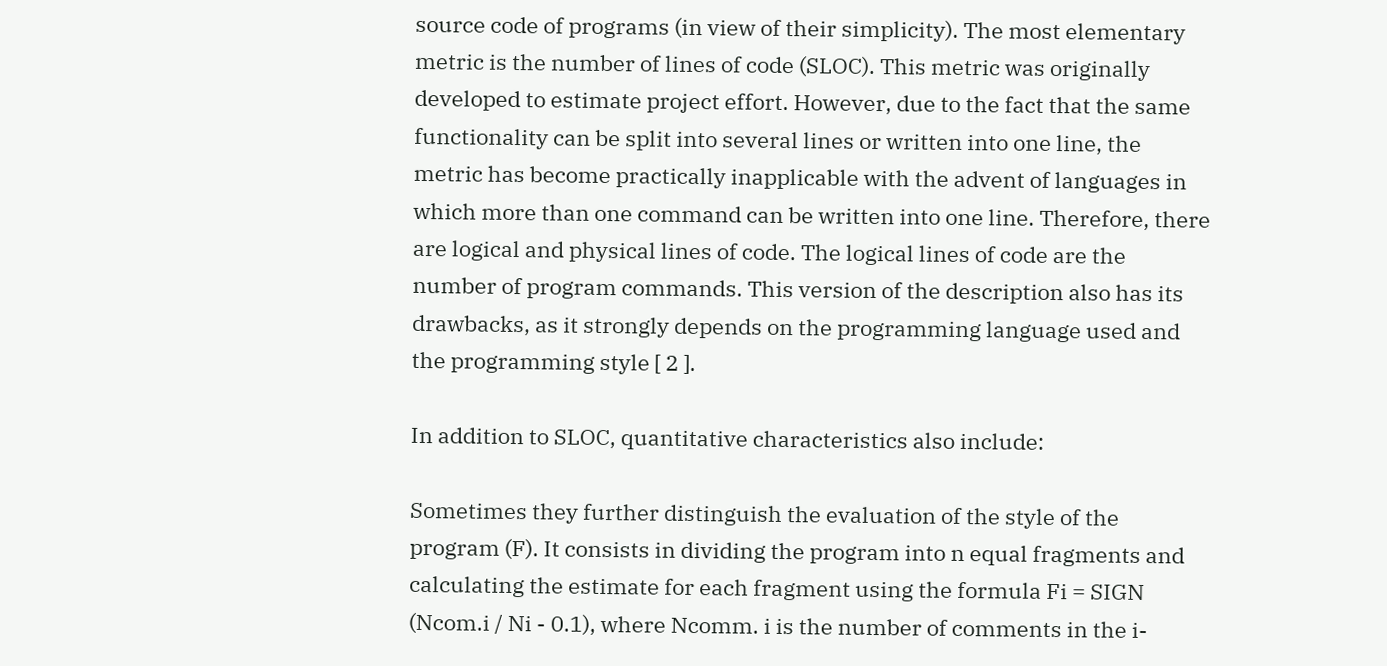source code of programs (in view of their simplicity). The most elementary metric is the number of lines of code (SLOC). This metric was originally developed to estimate project effort. However, due to the fact that the same functionality can be split into several lines or written into one line, the metric has become practically inapplicable with the advent of languages in which more than one command can be written into one line. Therefore, there are logical and physical lines of code. The logical lines of code are the number of program commands. This version of the description also has its drawbacks, as it strongly depends on the programming language used and the programming style [ 2 ].

In addition to SLOC, quantitative characteristics also include:

Sometimes they further distinguish the evaluation of the style of the program (F). It consists in dividing the program into n equal fragments and calculating the estimate for each fragment using the formula Fi = SIGN (Ncom.i / Ni - 0.1), where Ncomm. i is the number of comments in the i-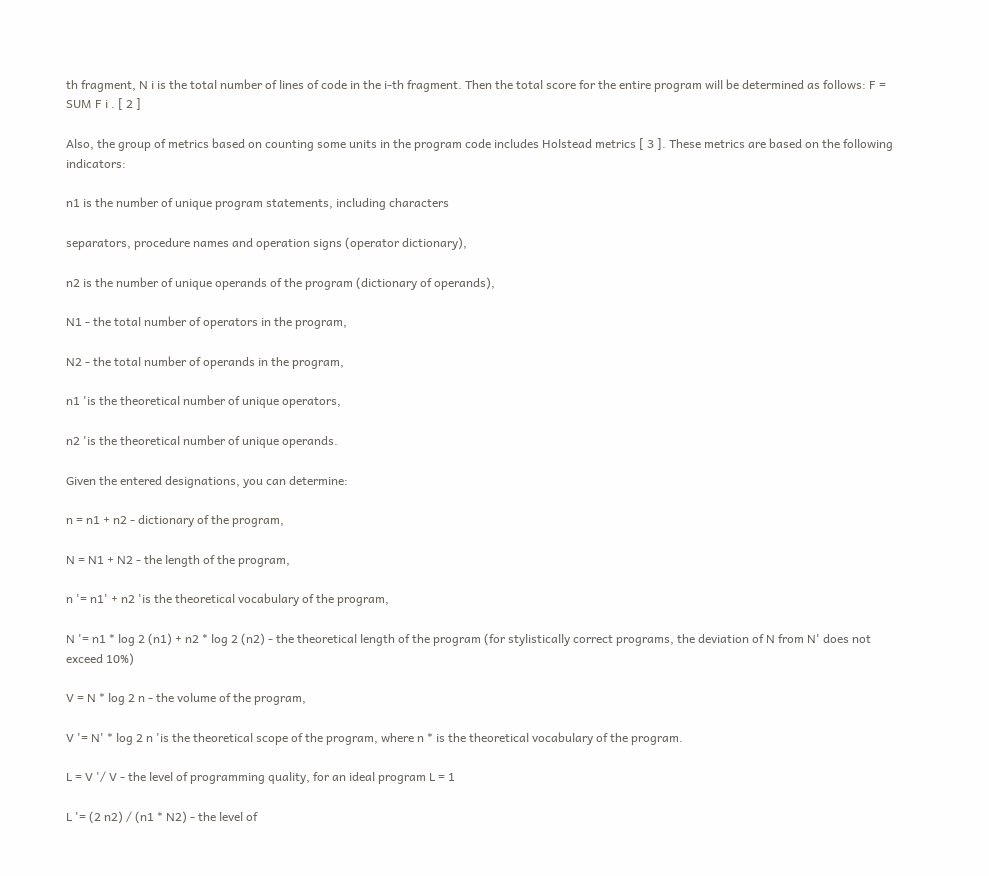th fragment, N i is the total number of lines of code in the i-th fragment. Then the total score for the entire program will be determined as follows: F = SUM F i . [ 2 ]

Also, the group of metrics based on counting some units in the program code includes Holstead metrics [ 3 ]. These metrics are based on the following indicators:

n1 is the number of unique program statements, including characters

separators, procedure names and operation signs (operator dictionary),

n2 is the number of unique operands of the program (dictionary of operands),

N1 - the total number of operators in the program,

N2 - the total number of operands in the program,

n1 'is the theoretical number of unique operators,

n2 'is the theoretical number of unique operands.

Given the entered designations, you can determine:

n = n1 + n2 - dictionary of the program,

N = N1 + N2 - the length of the program,

n '= n1' + n2 'is the theoretical vocabulary of the program,

N '= n1 * log 2 (n1) + n2 * log 2 (n2) - the theoretical length of the program (for stylistically correct programs, the deviation of N from N' does not exceed 10%)

V = N * log 2 n - the volume of the program,

V '= N' * log 2 n 'is the theoretical scope of the program, where n * is the theoretical vocabulary of the program.

L = V '/ V - the level of programming quality, for an ideal program L = 1

L '= (2 n2) / (n1 * N2) - the level of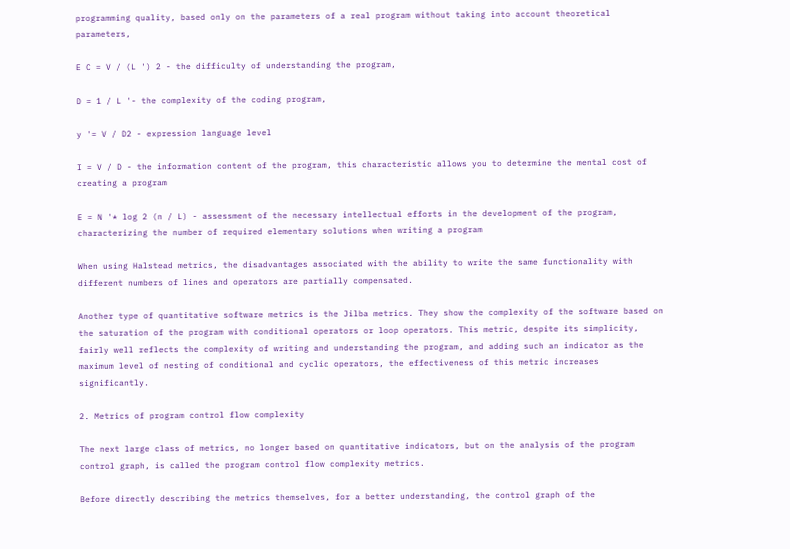programming quality, based only on the parameters of a real program without taking into account theoretical parameters,

E C = V / (L ') 2 - the difficulty of understanding the program,

D = 1 / L '- the complexity of the coding program,

y '= V / D2 - expression language level

I = V / D - the information content of the program, this characteristic allows you to determine the mental cost of creating a program

E = N '* log 2 (n / L) - assessment of the necessary intellectual efforts in the development of the program, characterizing the number of required elementary solutions when writing a program

When using Halstead metrics, the disadvantages associated with the ability to write the same functionality with different numbers of lines and operators are partially compensated.

Another type of quantitative software metrics is the Jilba metrics. They show the complexity of the software based on the saturation of the program with conditional operators or loop operators. This metric, despite its simplicity, fairly well reflects the complexity of writing and understanding the program, and adding such an indicator as the maximum level of nesting of conditional and cyclic operators, the effectiveness of this metric increases significantly.

2. Metrics of program control flow complexity

The next large class of metrics, no longer based on quantitative indicators, but on the analysis of the program control graph, is called the program control flow complexity metrics.

Before directly describing the metrics themselves, for a better understanding, the control graph of the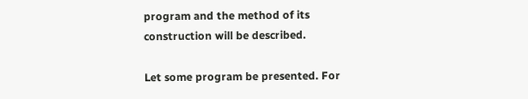program and the method of its construction will be described.

Let some program be presented. For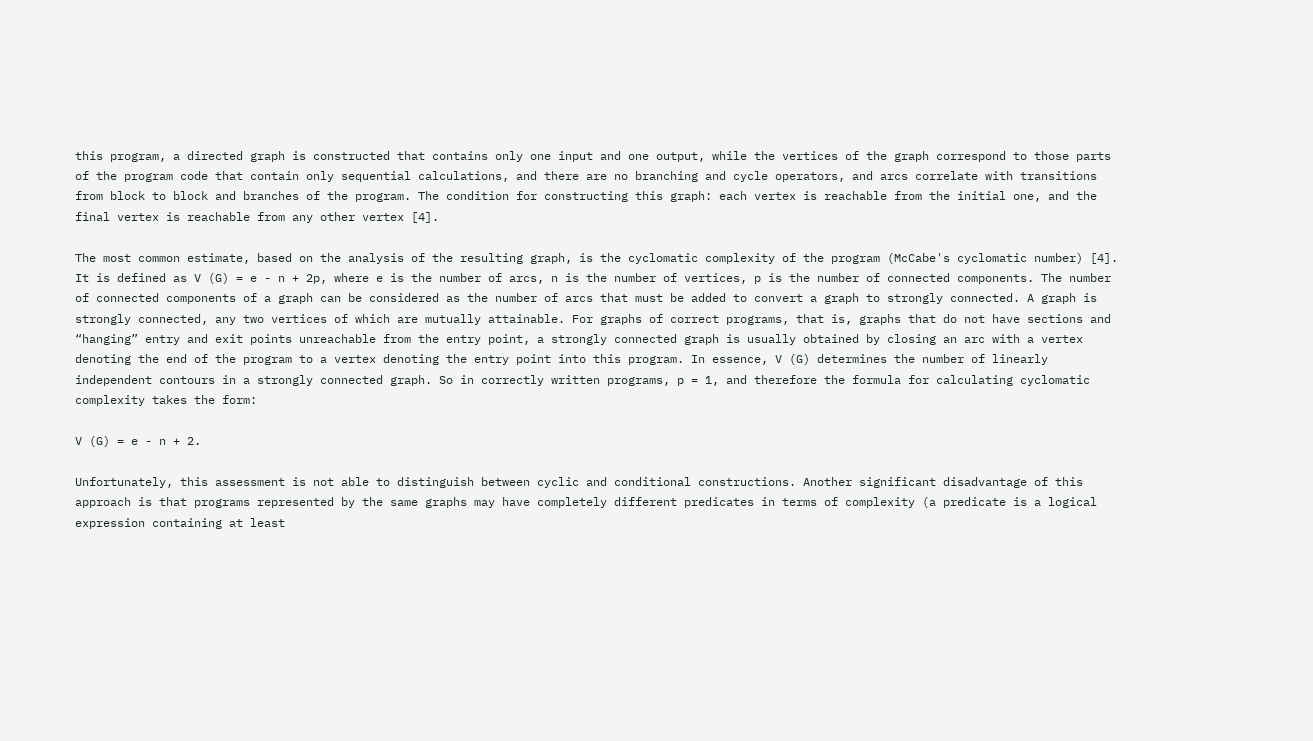this program, a directed graph is constructed that contains only one input and one output, while the vertices of the graph correspond to those parts of the program code that contain only sequential calculations, and there are no branching and cycle operators, and arcs correlate with transitions from block to block and branches of the program. The condition for constructing this graph: each vertex is reachable from the initial one, and the final vertex is reachable from any other vertex [4].

The most common estimate, based on the analysis of the resulting graph, is the cyclomatic complexity of the program (McCabe's cyclomatic number) [4]. It is defined as V (G) = e - n + 2p, where e is the number of arcs, n is the number of vertices, p is the number of connected components. The number of connected components of a graph can be considered as the number of arcs that must be added to convert a graph to strongly connected. A graph is strongly connected, any two vertices of which are mutually attainable. For graphs of correct programs, that is, graphs that do not have sections and “hanging” entry and exit points unreachable from the entry point, a strongly connected graph is usually obtained by closing an arc with a vertex denoting the end of the program to a vertex denoting the entry point into this program. In essence, V (G) determines the number of linearly independent contours in a strongly connected graph. So in correctly written programs, p = 1, and therefore the formula for calculating cyclomatic complexity takes the form:

V (G) = e - n + 2.

Unfortunately, this assessment is not able to distinguish between cyclic and conditional constructions. Another significant disadvantage of this approach is that programs represented by the same graphs may have completely different predicates in terms of complexity (a predicate is a logical expression containing at least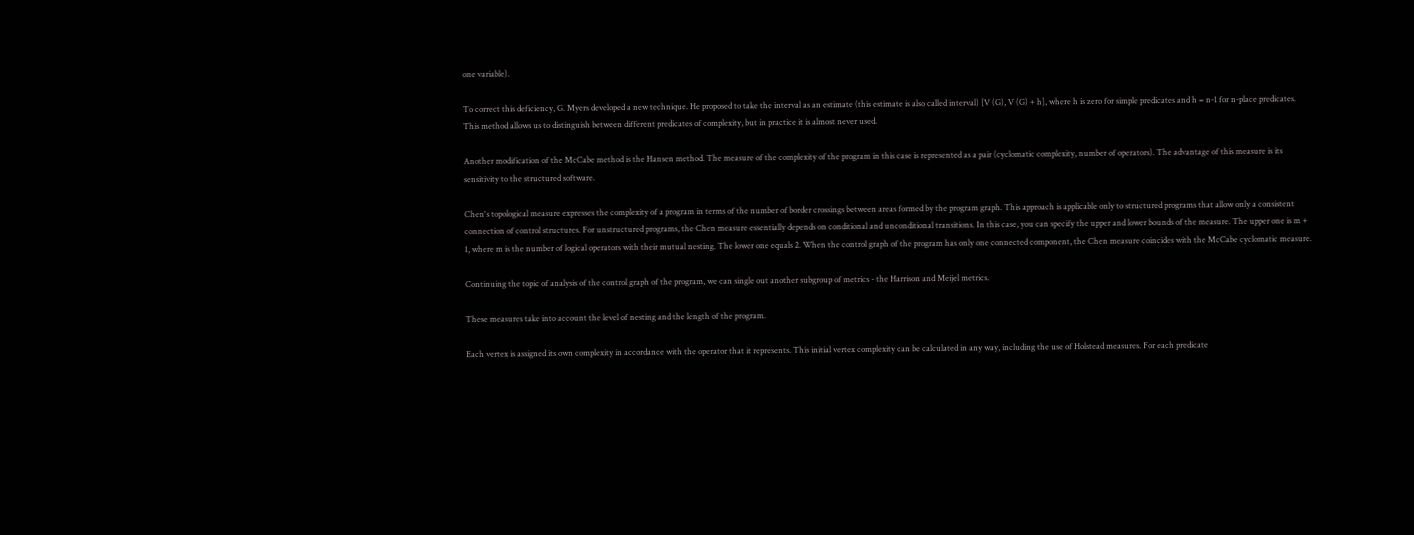one variable).

To correct this deficiency, G. Myers developed a new technique. He proposed to take the interval as an estimate (this estimate is also called interval) [V (G), V (G) + h], where h is zero for simple predicates and h = n-1 for n-place predicates. This method allows us to distinguish between different predicates of complexity, but in practice it is almost never used.

Another modification of the McCabe method is the Hansen method. The measure of the complexity of the program in this case is represented as a pair (cyclomatic complexity, number of operators). The advantage of this measure is its sensitivity to the structured software.

Chen's topological measure expresses the complexity of a program in terms of the number of border crossings between areas formed by the program graph. This approach is applicable only to structured programs that allow only a consistent connection of control structures. For unstructured programs, the Chen measure essentially depends on conditional and unconditional transitions. In this case, you can specify the upper and lower bounds of the measure. The upper one is m + 1, where m is the number of logical operators with their mutual nesting. The lower one equals 2. When the control graph of the program has only one connected component, the Chen measure coincides with the McCabe cyclomatic measure.

Continuing the topic of analysis of the control graph of the program, we can single out another subgroup of metrics - the Harrison and Meijel metrics.

These measures take into account the level of nesting and the length of the program.

Each vertex is assigned its own complexity in accordance with the operator that it represents. This initial vertex complexity can be calculated in any way, including the use of Holstead measures. For each predicate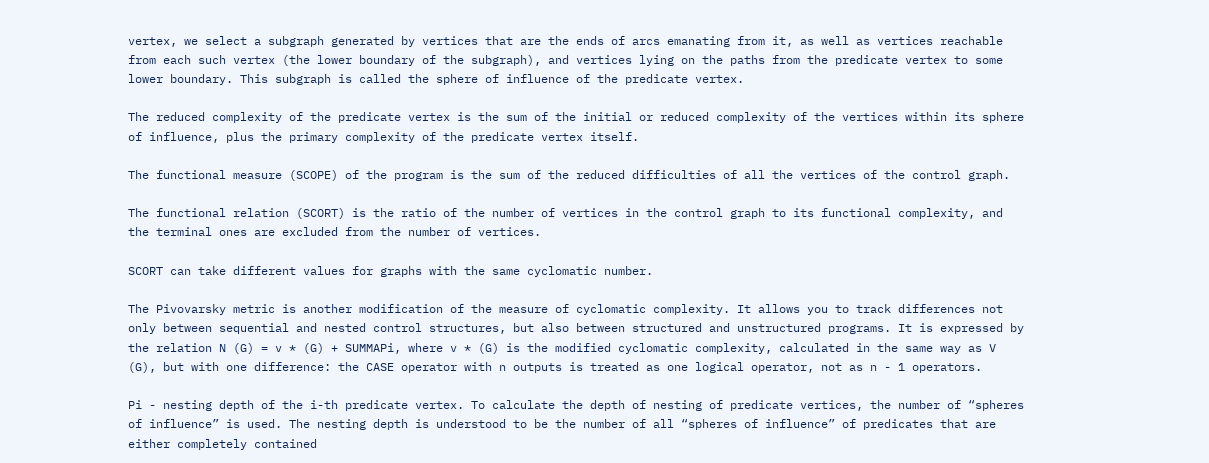vertex, we select a subgraph generated by vertices that are the ends of arcs emanating from it, as well as vertices reachable from each such vertex (the lower boundary of the subgraph), and vertices lying on the paths from the predicate vertex to some lower boundary. This subgraph is called the sphere of influence of the predicate vertex.

The reduced complexity of the predicate vertex is the sum of the initial or reduced complexity of the vertices within its sphere of influence, plus the primary complexity of the predicate vertex itself.

The functional measure (SCOPE) of the program is the sum of the reduced difficulties of all the vertices of the control graph.

The functional relation (SCORT) is the ratio of the number of vertices in the control graph to its functional complexity, and the terminal ones are excluded from the number of vertices.

SCORT can take different values for graphs with the same cyclomatic number.

The Pivovarsky metric is another modification of the measure of cyclomatic complexity. It allows you to track differences not only between sequential and nested control structures, but also between structured and unstructured programs. It is expressed by the relation N (G) = v * (G) + SUMMAPi, where v * (G) is the modified cyclomatic complexity, calculated in the same way as V (G), but with one difference: the CASE operator with n outputs is treated as one logical operator, not as n - 1 operators.

Pi - nesting depth of the i-th predicate vertex. To calculate the depth of nesting of predicate vertices, the number of “spheres of influence” is used. The nesting depth is understood to be the number of all “spheres of influence” of predicates that are either completely contained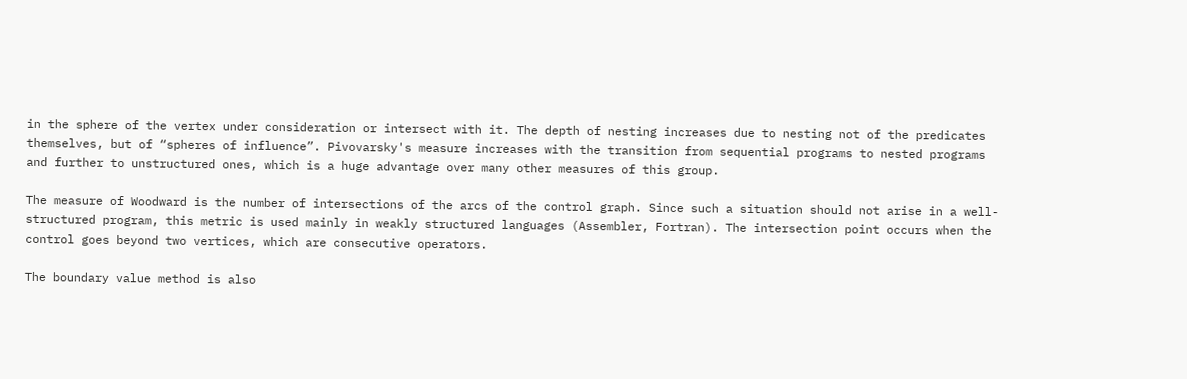in the sphere of the vertex under consideration or intersect with it. The depth of nesting increases due to nesting not of the predicates themselves, but of “spheres of influence”. Pivovarsky's measure increases with the transition from sequential programs to nested programs and further to unstructured ones, which is a huge advantage over many other measures of this group.

The measure of Woodward is the number of intersections of the arcs of the control graph. Since such a situation should not arise in a well-structured program, this metric is used mainly in weakly structured languages (Assembler, Fortran). The intersection point occurs when the control goes beyond two vertices, which are consecutive operators.

The boundary value method is also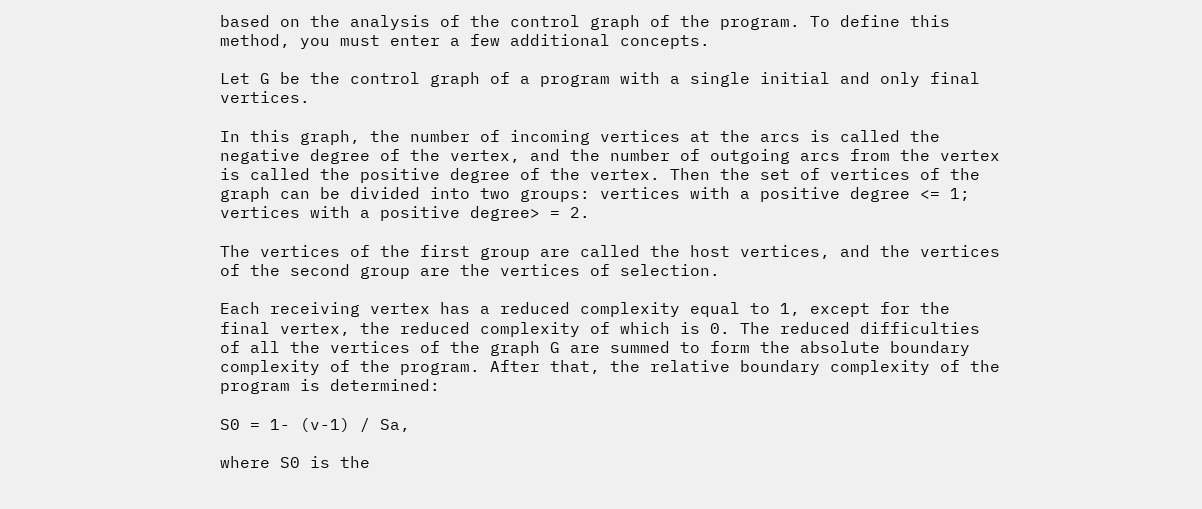based on the analysis of the control graph of the program. To define this method, you must enter a few additional concepts.

Let G be the control graph of a program with a single initial and only final vertices.

In this graph, the number of incoming vertices at the arcs is called the negative degree of the vertex, and the number of outgoing arcs from the vertex is called the positive degree of the vertex. Then the set of vertices of the graph can be divided into two groups: vertices with a positive degree <= 1; vertices with a positive degree> = 2.

The vertices of the first group are called the host vertices, and the vertices of the second group are the vertices of selection.

Each receiving vertex has a reduced complexity equal to 1, except for the final vertex, the reduced complexity of which is 0. The reduced difficulties of all the vertices of the graph G are summed to form the absolute boundary complexity of the program. After that, the relative boundary complexity of the program is determined:

S0 = 1- (v-1) / Sa,

where S0 is the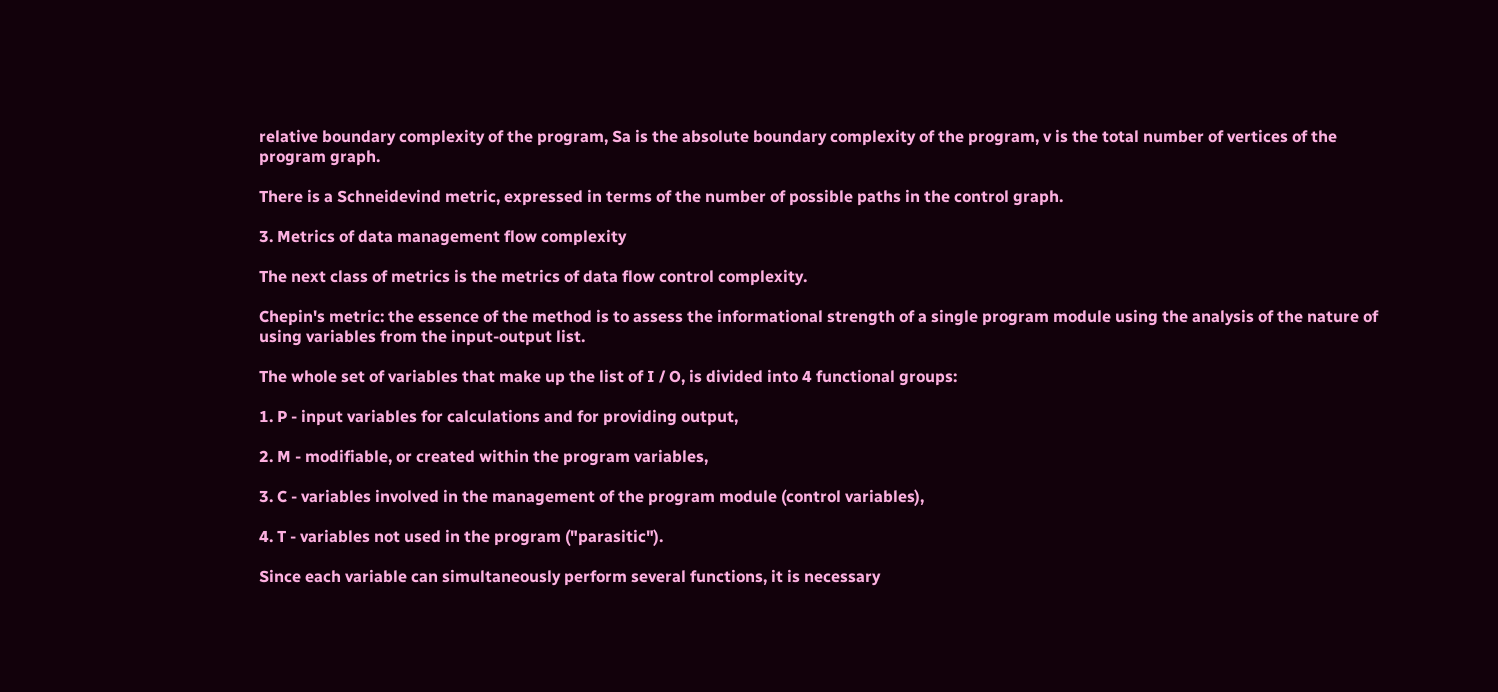relative boundary complexity of the program, Sa is the absolute boundary complexity of the program, v is the total number of vertices of the program graph.

There is a Schneidevind metric, expressed in terms of the number of possible paths in the control graph.

3. Metrics of data management flow complexity

The next class of metrics is the metrics of data flow control complexity.

Chepin's metric: the essence of the method is to assess the informational strength of a single program module using the analysis of the nature of using variables from the input-output list.

The whole set of variables that make up the list of I / O, is divided into 4 functional groups:

1. P - input variables for calculations and for providing output,

2. M - modifiable, or created within the program variables,

3. C - variables involved in the management of the program module (control variables),

4. T - variables not used in the program ("parasitic").

Since each variable can simultaneously perform several functions, it is necessary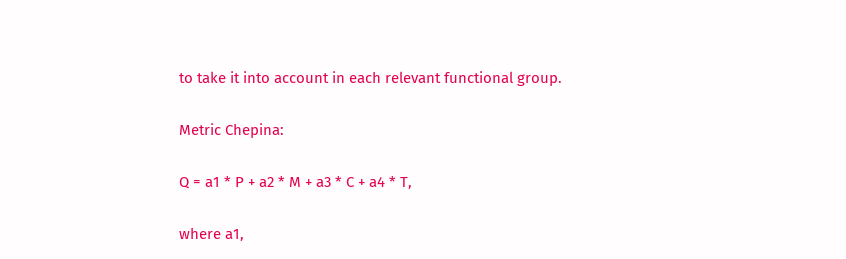to take it into account in each relevant functional group.

Metric Chepina:

Q = a1 * P + a2 * M + a3 * C + a4 * T,

where a1,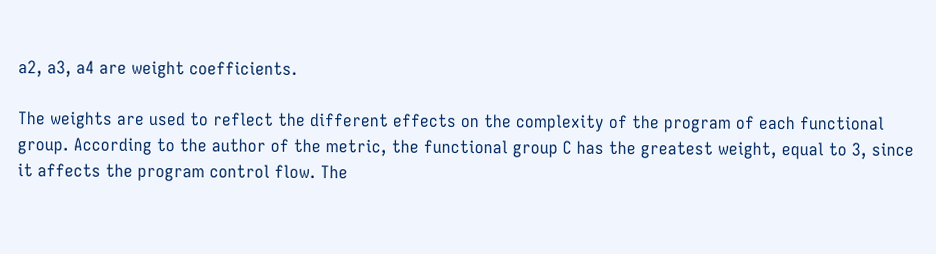a2, a3, a4 are weight coefficients.

The weights are used to reflect the different effects on the complexity of the program of each functional group. According to the author of the metric, the functional group C has the greatest weight, equal to 3, since it affects the program control flow. The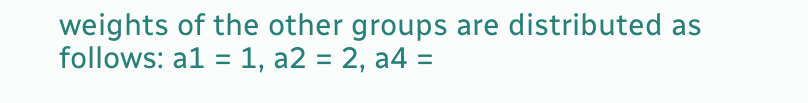weights of the other groups are distributed as follows: a1 = 1, a2 = 2, a4 =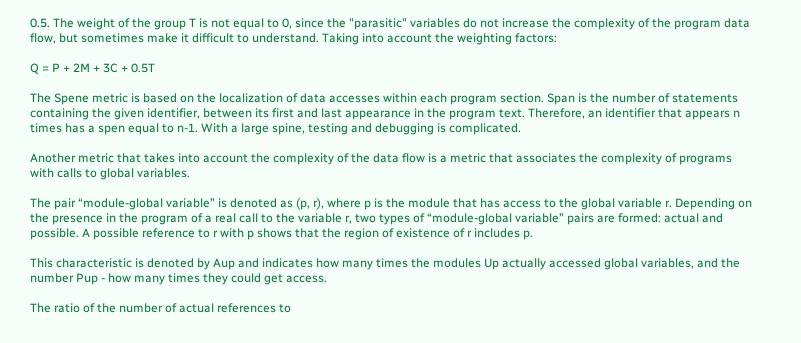0.5. The weight of the group T is not equal to 0, since the "parasitic" variables do not increase the complexity of the program data flow, but sometimes make it difficult to understand. Taking into account the weighting factors:

Q = P + 2M + 3C + 0.5T

The Spene metric is based on the localization of data accesses within each program section. Span is the number of statements containing the given identifier, between its first and last appearance in the program text. Therefore, an identifier that appears n times has a spen equal to n-1. With a large spine, testing and debugging is complicated.

Another metric that takes into account the complexity of the data flow is a metric that associates the complexity of programs with calls to global variables.

The pair “module-global variable” is denoted as (p, r), where p is the module that has access to the global variable r. Depending on the presence in the program of a real call to the variable r, two types of “module-global variable” pairs are formed: actual and possible. A possible reference to r with p shows that the region of existence of r includes p.

This characteristic is denoted by Aup and indicates how many times the modules Up actually accessed global variables, and the number Pup - how many times they could get access.

The ratio of the number of actual references to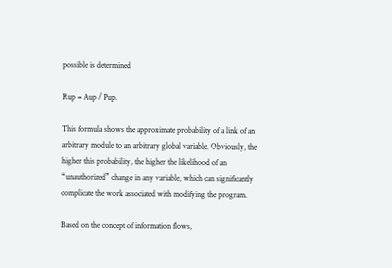possible is determined

Rup = Aup / Pup.

This formula shows the approximate probability of a link of an arbitrary module to an arbitrary global variable. Obviously, the higher this probability, the higher the likelihood of an “unauthorized” change in any variable, which can significantly complicate the work associated with modifying the program.

Based on the concept of information flows,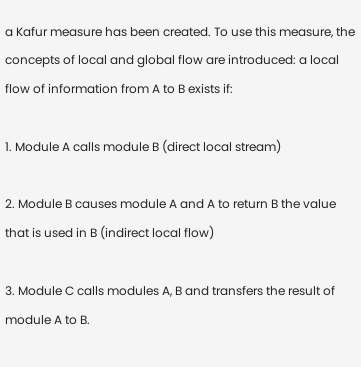a Kafur measure has been created. To use this measure, the concepts of local and global flow are introduced: a local flow of information from A to B exists if:

1. Module A calls module B (direct local stream)

2. Module B causes module A and A to return B the value that is used in B (indirect local flow)

3. Module C calls modules A, B and transfers the result of module A to B.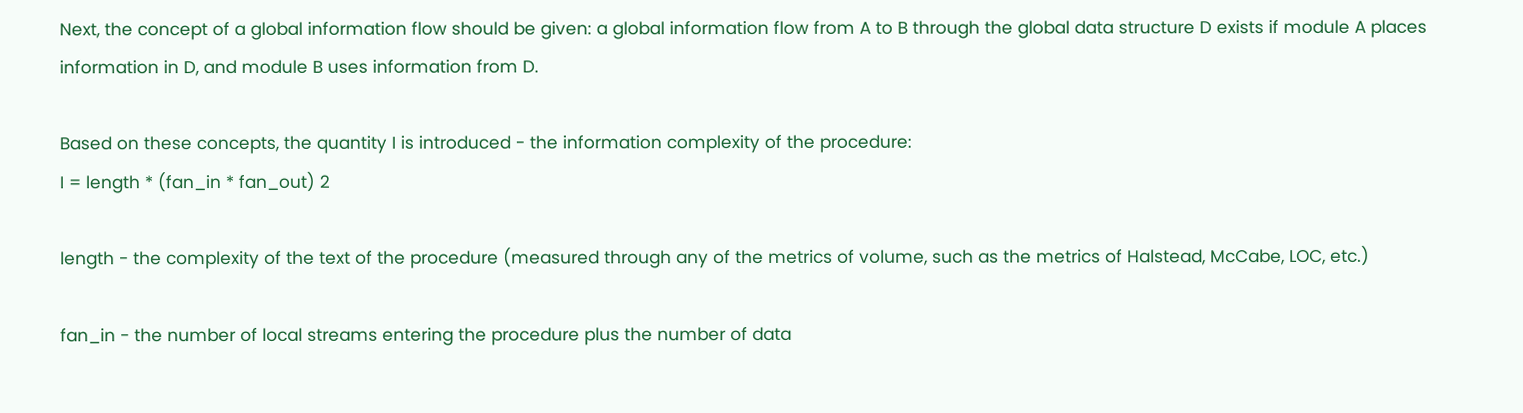Next, the concept of a global information flow should be given: a global information flow from A to B through the global data structure D exists if module A places information in D, and module B uses information from D.

Based on these concepts, the quantity I is introduced - the information complexity of the procedure:
I = length * (fan_in * fan_out) 2

length - the complexity of the text of the procedure (measured through any of the metrics of volume, such as the metrics of Halstead, McCabe, LOC, etc.)

fan_in - the number of local streams entering the procedure plus the number of data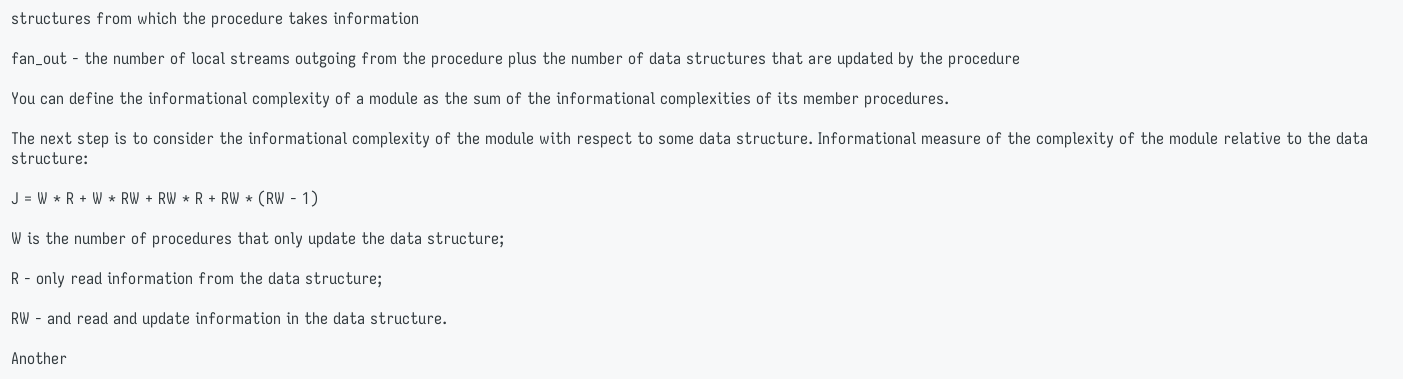structures from which the procedure takes information

fan_out - the number of local streams outgoing from the procedure plus the number of data structures that are updated by the procedure

You can define the informational complexity of a module as the sum of the informational complexities of its member procedures.

The next step is to consider the informational complexity of the module with respect to some data structure. Informational measure of the complexity of the module relative to the data structure:

J = W * R + W * RW + RW * R + RW * (RW - 1)

W is the number of procedures that only update the data structure;

R - only read information from the data structure;

RW - and read and update information in the data structure.

Another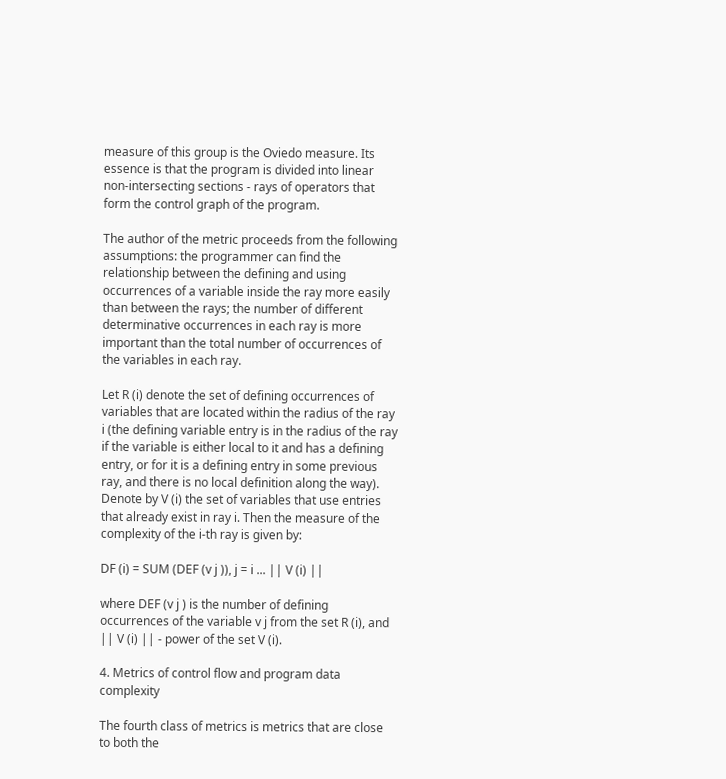measure of this group is the Oviedo measure. Its essence is that the program is divided into linear non-intersecting sections - rays of operators that form the control graph of the program.

The author of the metric proceeds from the following assumptions: the programmer can find the relationship between the defining and using occurrences of a variable inside the ray more easily than between the rays; the number of different determinative occurrences in each ray is more important than the total number of occurrences of the variables in each ray.

Let R (i) denote the set of defining occurrences of variables that are located within the radius of the ray i (the defining variable entry is in the radius of the ray if the variable is either local to it and has a defining entry, or for it is a defining entry in some previous ray, and there is no local definition along the way). Denote by V (i) the set of variables that use entries that already exist in ray i. Then the measure of the complexity of the i-th ray is given by:

DF (i) = SUM (DEF (v j )), j = i ... || V (i) ||

where DEF (v j ) is the number of defining occurrences of the variable v j from the set R (i), and || V (i) || - power of the set V (i).

4. Metrics of control flow and program data complexity

The fourth class of metrics is metrics that are close to both the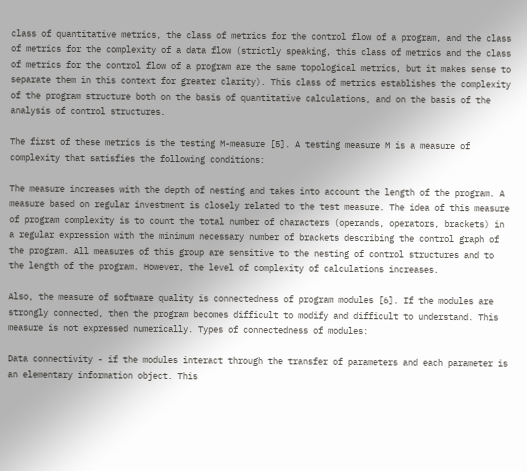class of quantitative metrics, the class of metrics for the control flow of a program, and the class of metrics for the complexity of a data flow (strictly speaking, this class of metrics and the class of metrics for the control flow of a program are the same topological metrics, but it makes sense to separate them in this context for greater clarity). This class of metrics establishes the complexity of the program structure both on the basis of quantitative calculations, and on the basis of the analysis of control structures.

The first of these metrics is the testing M-measure [5]. A testing measure M is a measure of complexity that satisfies the following conditions:

The measure increases with the depth of nesting and takes into account the length of the program. A measure based on regular investment is closely related to the test measure. The idea of this measure of program complexity is to count the total number of characters (operands, operators, brackets) in a regular expression with the minimum necessary number of brackets describing the control graph of the program. All measures of this group are sensitive to the nesting of control structures and to the length of the program. However, the level of complexity of calculations increases.

Also, the measure of software quality is connectedness of program modules [6]. If the modules are strongly connected, then the program becomes difficult to modify and difficult to understand. This measure is not expressed numerically. Types of connectedness of modules:

Data connectivity - if the modules interact through the transfer of parameters and each parameter is an elementary information object. This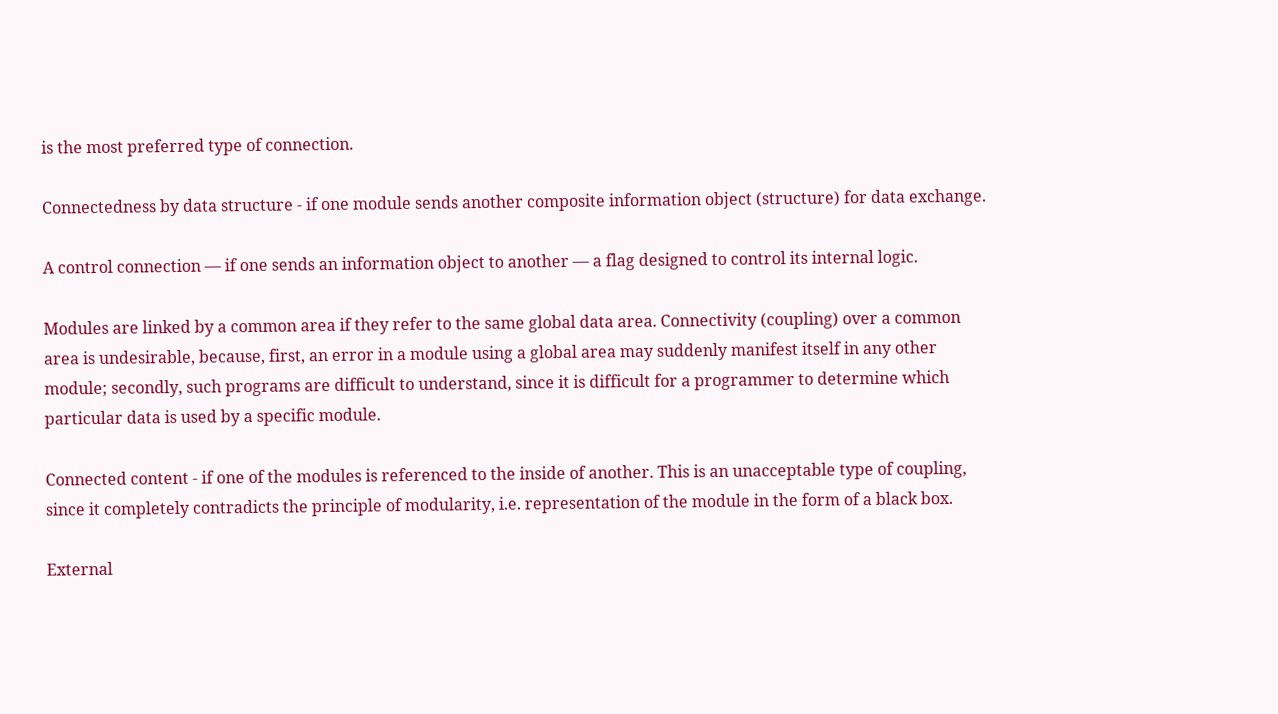is the most preferred type of connection.

Connectedness by data structure - if one module sends another composite information object (structure) for data exchange.

A control connection — if one sends an information object to another — a flag designed to control its internal logic.

Modules are linked by a common area if they refer to the same global data area. Connectivity (coupling) over a common area is undesirable, because, first, an error in a module using a global area may suddenly manifest itself in any other module; secondly, such programs are difficult to understand, since it is difficult for a programmer to determine which particular data is used by a specific module.

Connected content - if one of the modules is referenced to the inside of another. This is an unacceptable type of coupling, since it completely contradicts the principle of modularity, i.e. representation of the module in the form of a black box.

External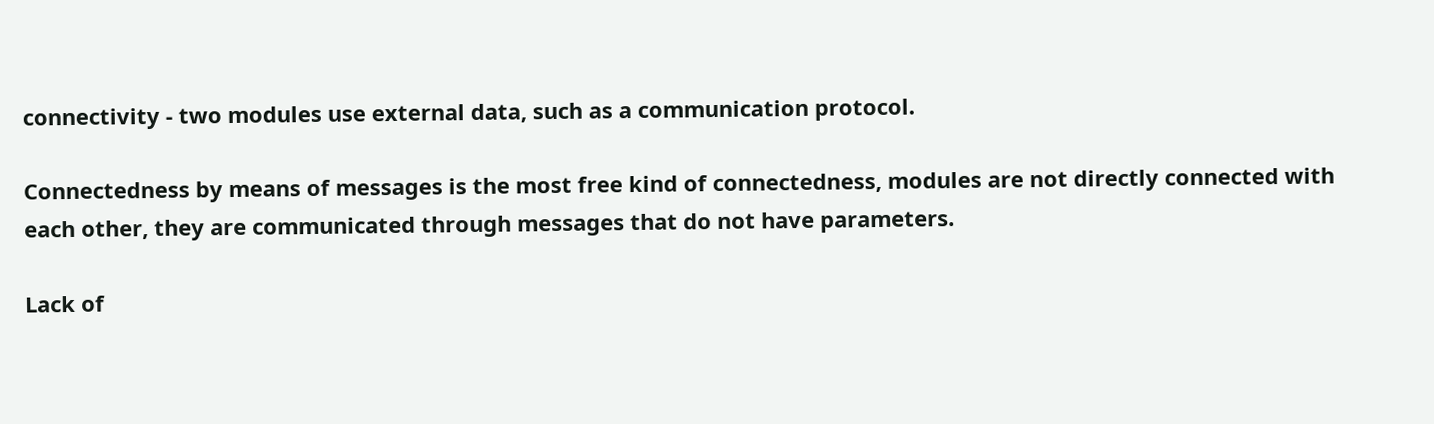connectivity - two modules use external data, such as a communication protocol.

Connectedness by means of messages is the most free kind of connectedness, modules are not directly connected with each other, they are communicated through messages that do not have parameters.

Lack of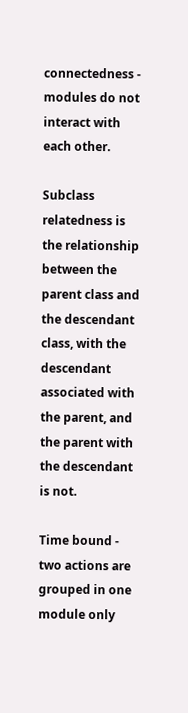connectedness - modules do not interact with each other.

Subclass relatedness is the relationship between the parent class and the descendant class, with the descendant associated with the parent, and the parent with the descendant is not.

Time bound - two actions are grouped in one module only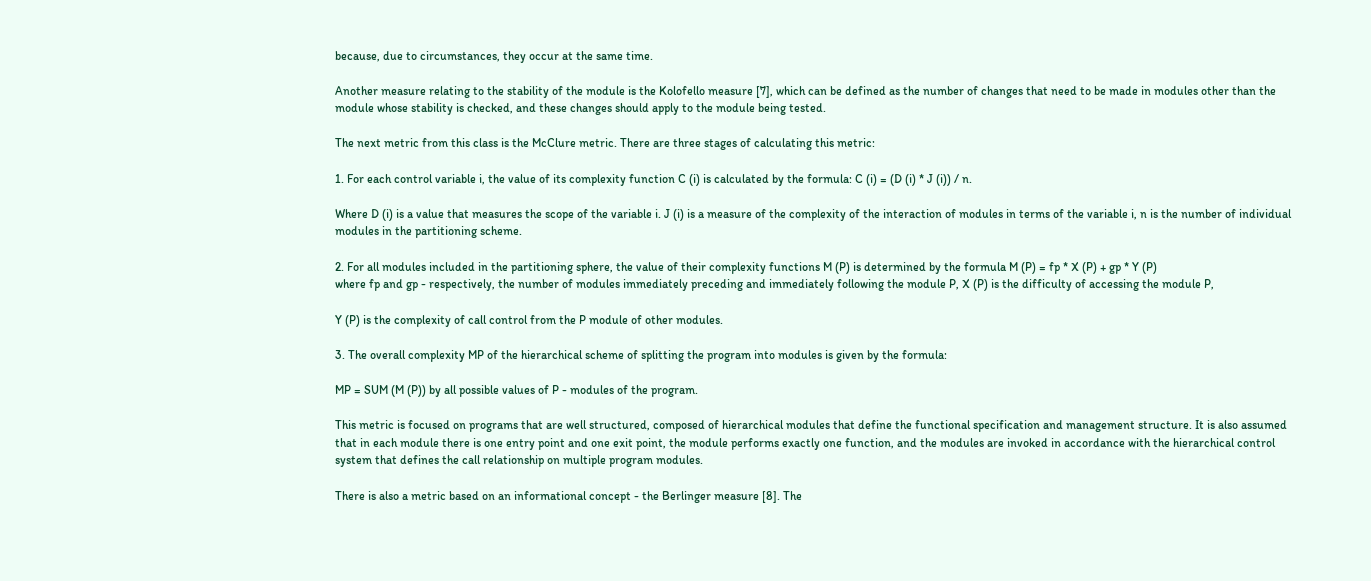because, due to circumstances, they occur at the same time.

Another measure relating to the stability of the module is the Kolofello measure [7], which can be defined as the number of changes that need to be made in modules other than the module whose stability is checked, and these changes should apply to the module being tested.

The next metric from this class is the McClure metric. There are three stages of calculating this metric:

1. For each control variable i, the value of its complexity function C (i) is calculated by the formula: C (i) = (D (i) * J (i)) / n.

Where D (i) is a value that measures the scope of the variable i. J (i) is a measure of the complexity of the interaction of modules in terms of the variable i, n is the number of individual modules in the partitioning scheme.

2. For all modules included in the partitioning sphere, the value of their complexity functions M (P) is determined by the formula M (P) = fp * X (P) + gp * Y (P)
where fp and gp - respectively, the number of modules immediately preceding and immediately following the module P, X (P) is the difficulty of accessing the module P,

Y (P) is the complexity of call control from the P module of other modules.

3. The overall complexity MP of the hierarchical scheme of splitting the program into modules is given by the formula:

MP = SUM (M (P)) by all possible values of P - modules of the program.

This metric is focused on programs that are well structured, composed of hierarchical modules that define the functional specification and management structure. It is also assumed that in each module there is one entry point and one exit point, the module performs exactly one function, and the modules are invoked in accordance with the hierarchical control system that defines the call relationship on multiple program modules.

There is also a metric based on an informational concept - the Berlinger measure [8]. The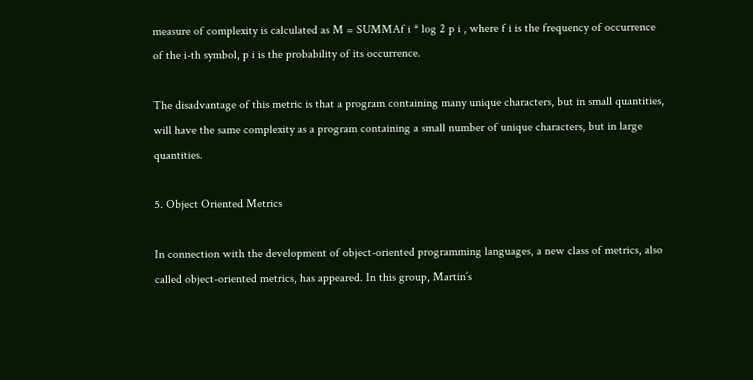measure of complexity is calculated as M = SUMMAf i * log 2 p i , where f i is the frequency of occurrence of the i-th symbol, p i is the probability of its occurrence.

The disadvantage of this metric is that a program containing many unique characters, but in small quantities, will have the same complexity as a program containing a small number of unique characters, but in large quantities.

5. Object Oriented Metrics

In connection with the development of object-oriented programming languages, a new class of metrics, also called object-oriented metrics, has appeared. In this group, Martin’s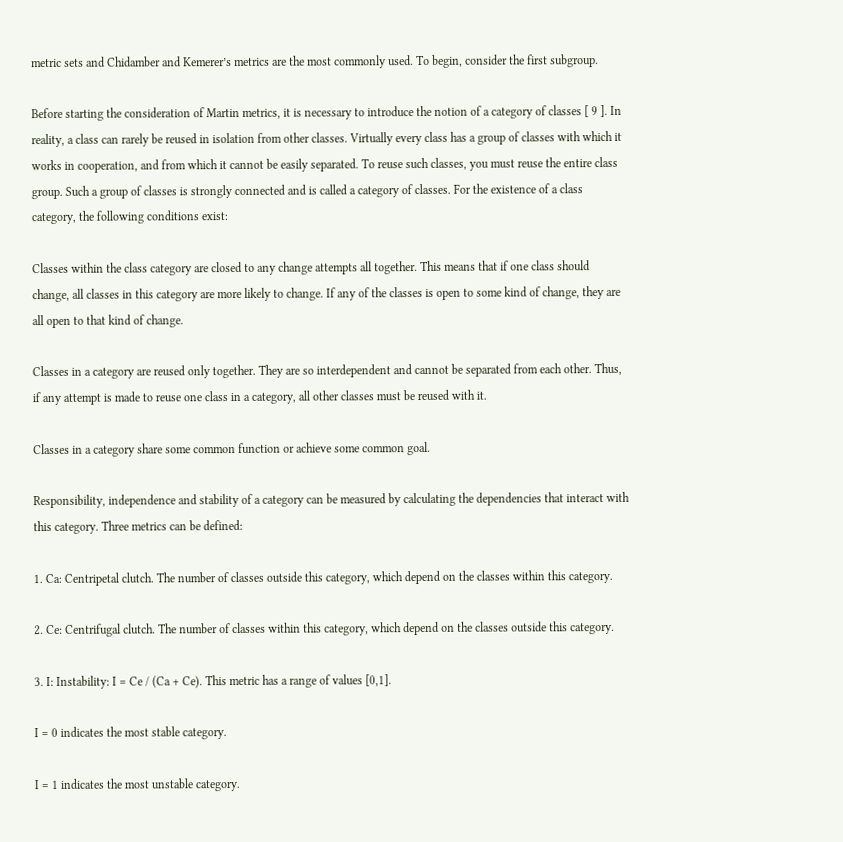metric sets and Chidamber and Kemerer’s metrics are the most commonly used. To begin, consider the first subgroup.

Before starting the consideration of Martin metrics, it is necessary to introduce the notion of a category of classes [ 9 ]. In reality, a class can rarely be reused in isolation from other classes. Virtually every class has a group of classes with which it works in cooperation, and from which it cannot be easily separated. To reuse such classes, you must reuse the entire class group. Such a group of classes is strongly connected and is called a category of classes. For the existence of a class category, the following conditions exist:

Classes within the class category are closed to any change attempts all together. This means that if one class should change, all classes in this category are more likely to change. If any of the classes is open to some kind of change, they are all open to that kind of change.

Classes in a category are reused only together. They are so interdependent and cannot be separated from each other. Thus, if any attempt is made to reuse one class in a category, all other classes must be reused with it.

Classes in a category share some common function or achieve some common goal.

Responsibility, independence and stability of a category can be measured by calculating the dependencies that interact with this category. Three metrics can be defined:

1. Ca: Centripetal clutch. The number of classes outside this category, which depend on the classes within this category.

2. Ce: Centrifugal clutch. The number of classes within this category, which depend on the classes outside this category.

3. I: Instability: I = Ce / (Ca + Ce). This metric has a range of values [0,1].

I = 0 indicates the most stable category.

I = 1 indicates the most unstable category.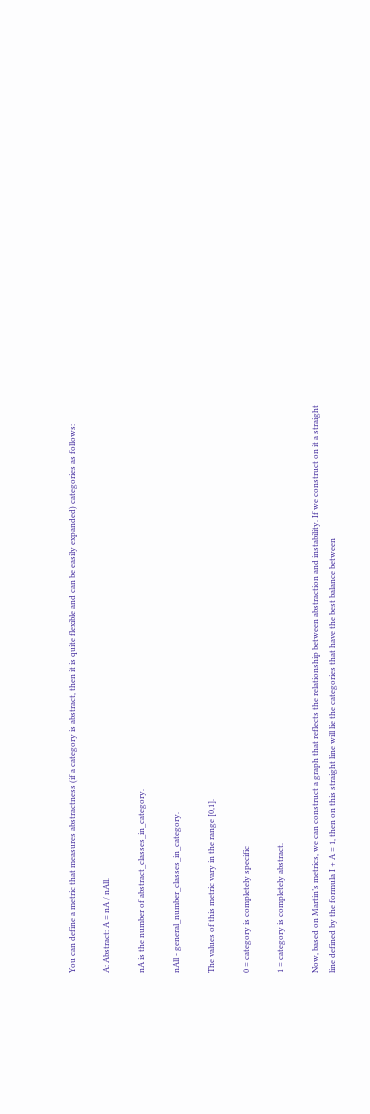You can define a metric that measures abstractness (if a category is abstract, then it is quite flexible and can be easily expanded) categories as follows:

A: Abstract: A = nA / nAll.

nA is the number of abstract_classes_in_category.

nAll - general_number_classes_in_category.

The values of this metric vary in the range [0,1].

0 = category is completely specific

1 = category is completely abstract.

Now, based on Martin’s metrics, we can construct a graph that reflects the relationship between abstraction and instability. If we construct on it a straight line defined by the formula I + A = 1, then on this straight line will lie the categories that have the best balance between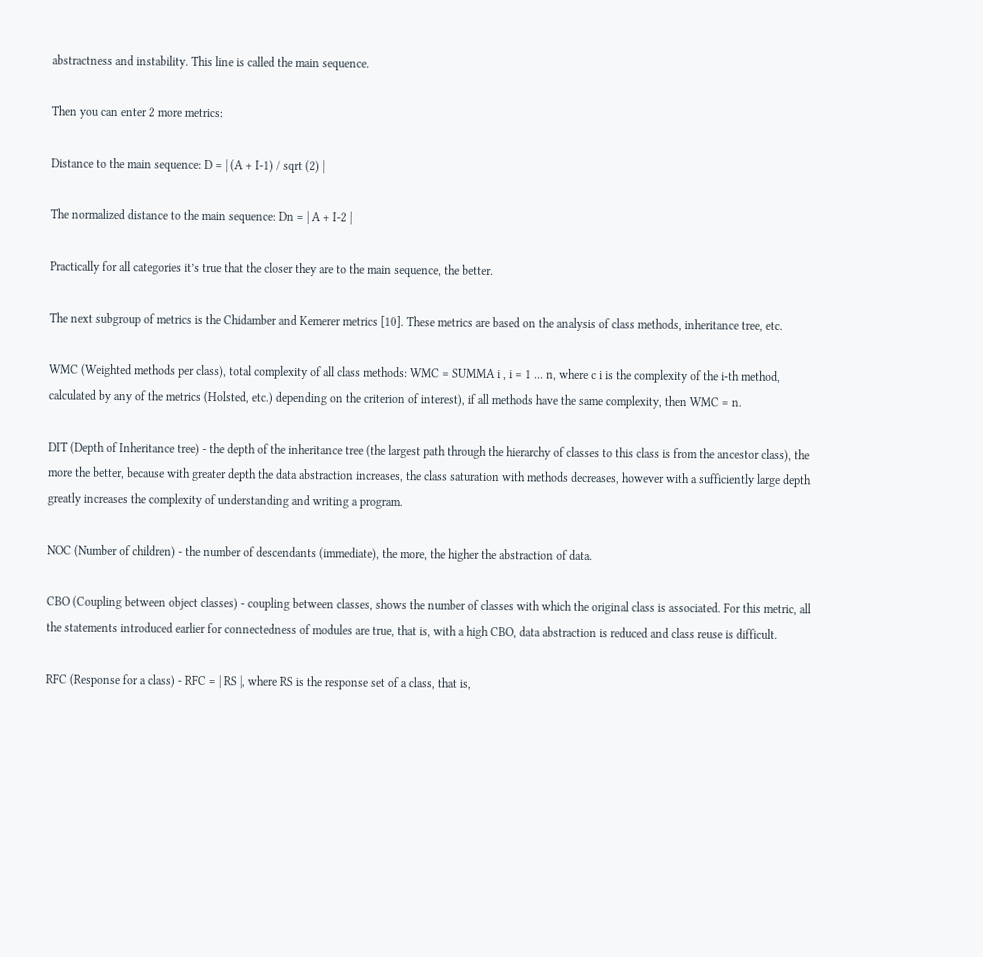abstractness and instability. This line is called the main sequence.

Then you can enter 2 more metrics:

Distance to the main sequence: D = | (A + I-1) / sqrt (2) |

The normalized distance to the main sequence: Dn = | A + I-2 |

Practically for all categories it’s true that the closer they are to the main sequence, the better.

The next subgroup of metrics is the Chidamber and Kemerer metrics [10]. These metrics are based on the analysis of class methods, inheritance tree, etc.

WMC (Weighted methods per class), total complexity of all class methods: WMC = SUMMA i , i = 1 ... n, where c i is the complexity of the i-th method, calculated by any of the metrics (Holsted, etc.) depending on the criterion of interest), if all methods have the same complexity, then WMC = n.

DIT (Depth of Inheritance tree) - the depth of the inheritance tree (the largest path through the hierarchy of classes to this class is from the ancestor class), the more the better, because with greater depth the data abstraction increases, the class saturation with methods decreases, however with a sufficiently large depth greatly increases the complexity of understanding and writing a program.

NOC (Number of children) - the number of descendants (immediate), the more, the higher the abstraction of data.

CBO (Coupling between object classes) - coupling between classes, shows the number of classes with which the original class is associated. For this metric, all the statements introduced earlier for connectedness of modules are true, that is, with a high CBO, data abstraction is reduced and class reuse is difficult.

RFC (Response for a class) - RFC = | RS |, where RS is the response set of a class, that is,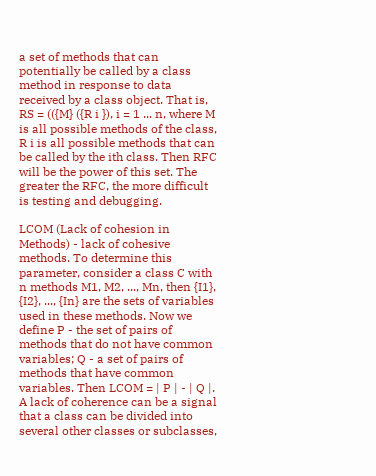a set of methods that can potentially be called by a class method in response to data received by a class object. That is, RS = (({M} ({R i }), i = 1 ... n, where M is all possible methods of the class, R i is all possible methods that can be called by the ith class. Then RFC will be the power of this set. The greater the RFC, the more difficult is testing and debugging.

LCOM (Lack of cohesion in Methods) - lack of cohesive methods. To determine this parameter, consider a class C with n methods M1, M2, ..., Mn, then {I1}, {I2}, ..., {In} are the sets of variables used in these methods. Now we define P - the set of pairs of methods that do not have common variables; Q - a set of pairs of methods that have common variables. Then LCOM = | P | - | Q |. A lack of coherence can be a signal that a class can be divided into several other classes or subclasses,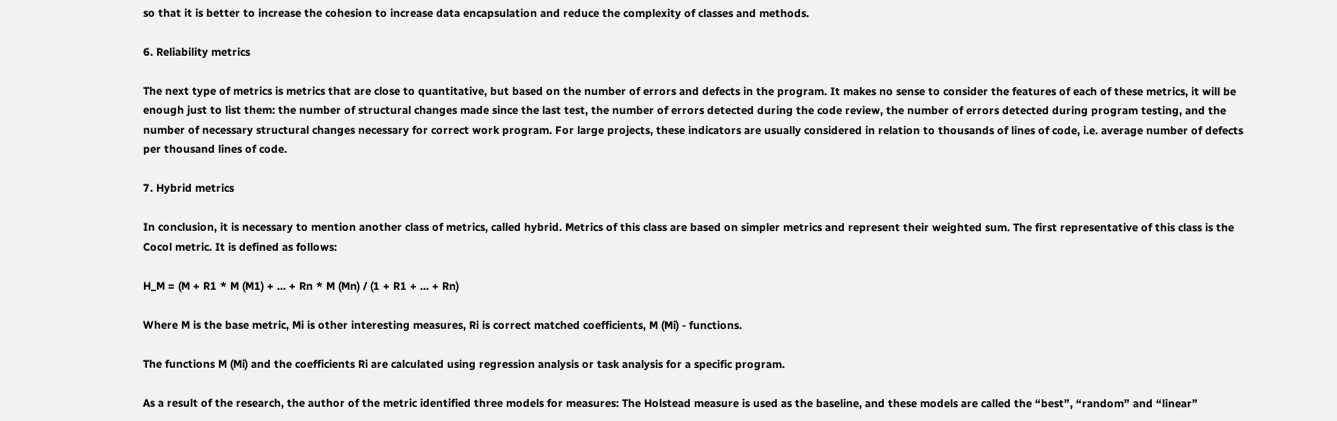so that it is better to increase the cohesion to increase data encapsulation and reduce the complexity of classes and methods.

6. Reliability metrics

The next type of metrics is metrics that are close to quantitative, but based on the number of errors and defects in the program. It makes no sense to consider the features of each of these metrics, it will be enough just to list them: the number of structural changes made since the last test, the number of errors detected during the code review, the number of errors detected during program testing, and the number of necessary structural changes necessary for correct work program. For large projects, these indicators are usually considered in relation to thousands of lines of code, i.e. average number of defects per thousand lines of code.

7. Hybrid metrics

In conclusion, it is necessary to mention another class of metrics, called hybrid. Metrics of this class are based on simpler metrics and represent their weighted sum. The first representative of this class is the Cocol metric. It is defined as follows:

H_M = (M + R1 * M (M1) + ... + Rn * M (Mn) / (1 + R1 + ... + Rn)

Where M is the base metric, Mi is other interesting measures, Ri is correct matched coefficients, M (Mi) - functions.

The functions M (Mi) and the coefficients Ri are calculated using regression analysis or task analysis for a specific program.

As a result of the research, the author of the metric identified three models for measures: The Holstead measure is used as the baseline, and these models are called the “best”, “random” and “linear”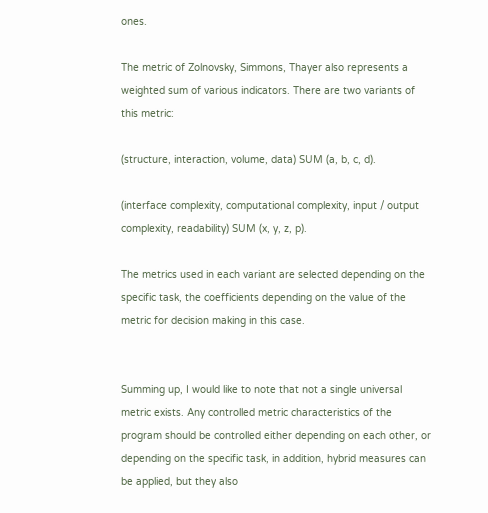ones.

The metric of Zolnovsky, Simmons, Thayer also represents a weighted sum of various indicators. There are two variants of this metric:

(structure, interaction, volume, data) SUM (a, b, c, d).

(interface complexity, computational complexity, input / output complexity, readability) SUM (x, y, z, p).

The metrics used in each variant are selected depending on the specific task, the coefficients depending on the value of the metric for decision making in this case.


Summing up, I would like to note that not a single universal metric exists. Any controlled metric characteristics of the program should be controlled either depending on each other, or depending on the specific task, in addition, hybrid measures can be applied, but they also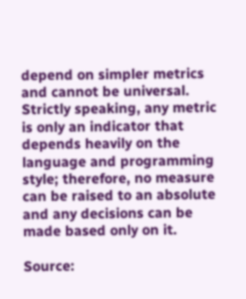depend on simpler metrics and cannot be universal. Strictly speaking, any metric is only an indicator that depends heavily on the language and programming style; therefore, no measure can be raised to an absolute and any decisions can be made based only on it.

Source: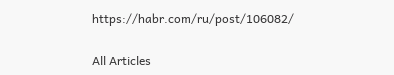https://habr.com/ru/post/106082/

All Articles